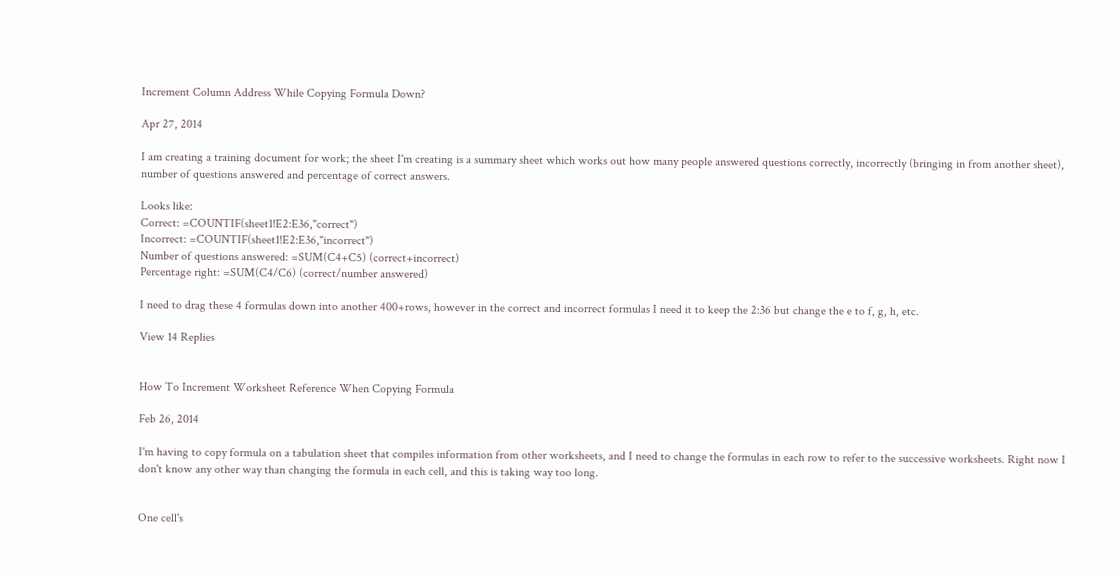Increment Column Address While Copying Formula Down?

Apr 27, 2014

I am creating a training document for work; the sheet I'm creating is a summary sheet which works out how many people answered questions correctly, incorrectly (bringing in from another sheet), number of questions answered and percentage of correct answers.

Looks like:
Correct: =COUNTIF(sheet1!E2:E36,"correct")
Incorrect: =COUNTIF(sheet1!E2:E36,"incorrect")
Number of questions answered: =SUM(C4+C5) (correct+incorrect)
Percentage right: =SUM(C4/C6) (correct/number answered)

I need to drag these 4 formulas down into another 400+rows, however in the correct and incorrect formulas I need it to keep the 2:36 but change the e to f, g, h, etc.

View 14 Replies


How To Increment Worksheet Reference When Copying Formula

Feb 26, 2014

I'm having to copy formula on a tabulation sheet that compiles information from other worksheets, and I need to change the formulas in each row to refer to the successive worksheets. Right now I don't know any other way than changing the formula in each cell, and this is taking way too long.


One cell's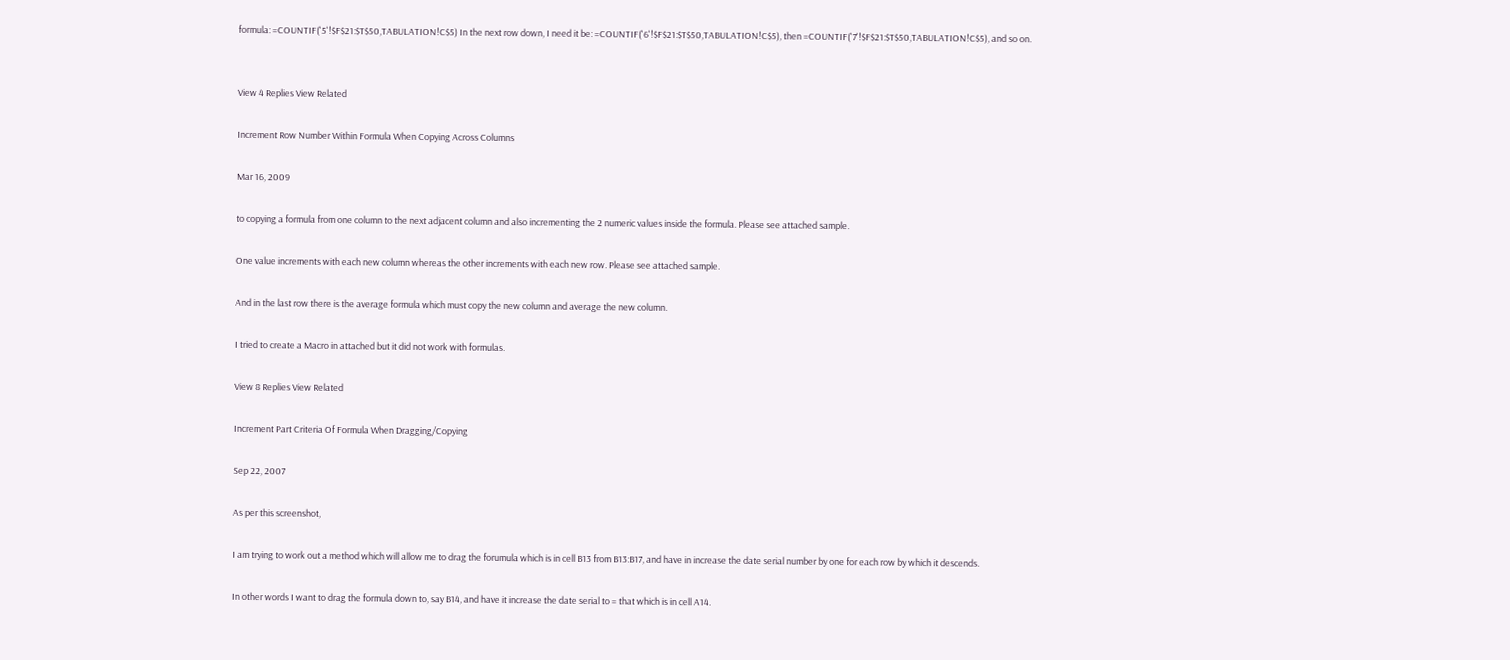formula: =COUNTIF('5'!$F$21:$T$50,TABULATION!C$5) In the next row down, I need it be: =COUNTIF('6'!$F$21:$T$50,TABULATION!C$5), then =COUNTIF('7'!$F$21:$T$50,TABULATION!C$5), and so on.


View 4 Replies View Related

Increment Row Number Within Formula When Copying Across Columns

Mar 16, 2009

to copying a formula from one column to the next adjacent column and also incrementing the 2 numeric values inside the formula. Please see attached sample.

One value increments with each new column whereas the other increments with each new row. Please see attached sample.

And in the last row there is the average formula which must copy the new column and average the new column.

I tried to create a Macro in attached but it did not work with formulas.

View 8 Replies View Related

Increment Part Criteria Of Formula When Dragging/Copying

Sep 22, 2007

As per this screenshot,

I am trying to work out a method which will allow me to drag the forumula which is in cell B13 from B13:B17, and have in increase the date serial number by one for each row by which it descends.

In other words I want to drag the formula down to, say B14, and have it increase the date serial to = that which is in cell A14.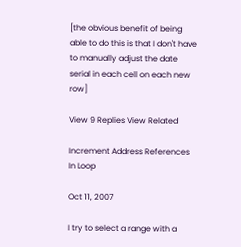[the obvious benefit of being able to do this is that I don't have to manually adjust the date serial in each cell on each new row]

View 9 Replies View Related

Increment Address References In Loop

Oct 11, 2007

I try to select a range with a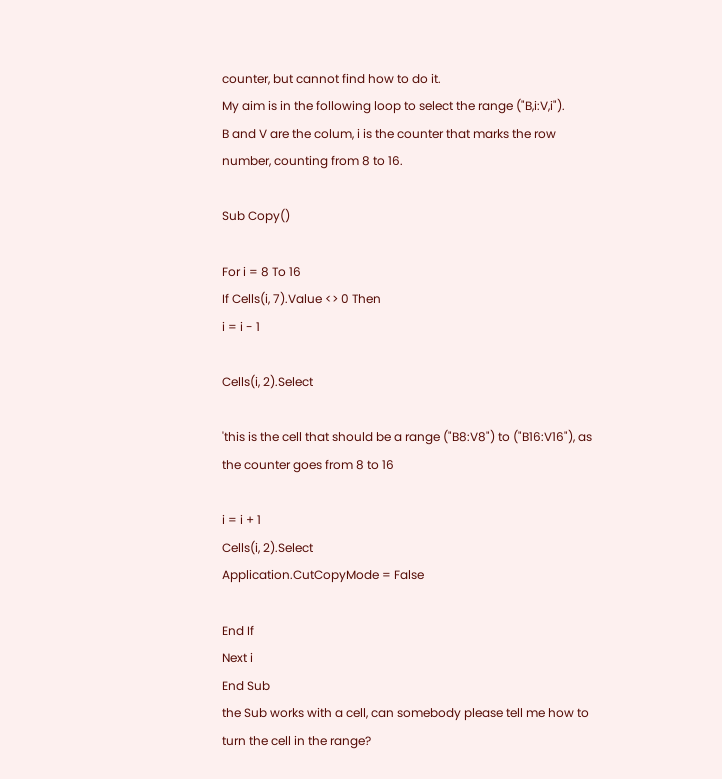counter, but cannot find how to do it.
My aim is in the following loop to select the range ("B,i:V,i").
B and V are the colum, i is the counter that marks the row number, counting from 8 to 16.

Sub Copy()

For i = 8 To 16
If Cells(i, 7).Value <> 0 Then
i = i - 1

Cells(i, 2).Select

'this is the cell that should be a range ("B8:V8") to ("B16:V16"), as the counter goes from 8 to 16

i = i + 1
Cells(i, 2).Select
Application.CutCopyMode = False

End If
Next i
End Sub
the Sub works with a cell, can somebody please tell me how to turn the cell in the range?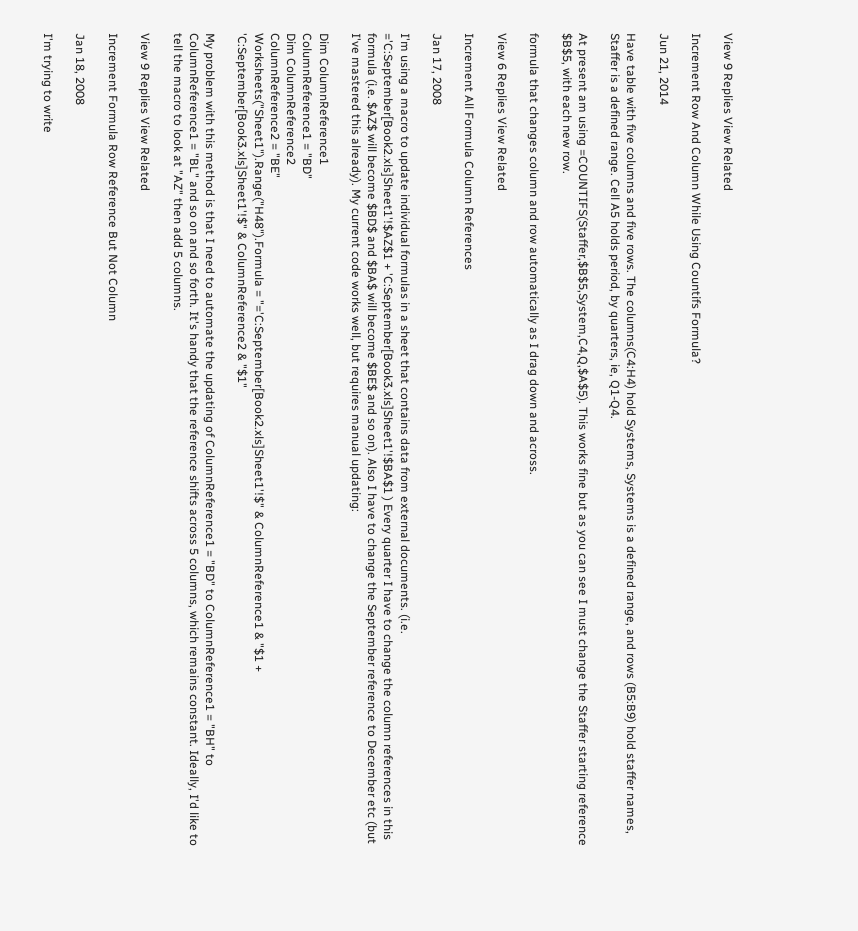View 9 Replies View Related

Increment Row And Column While Using Countifs Formula?

Jun 21, 2014

Have table with five columns and five rows. The columns(C4:H4) hold Systems, Systems is a defined range, and rows (B5:B9) hold staffer names, Staffer is a defined range. Cell A5 holds period, by quarters, ie, Q1-Q4.

At present am using =COUNTIFS(Staffer,$B$5,System,C4,Q,$A$5). This works fine but as you can see I must change the Staffer starting reference $B$5, with each new row.

formula that changes column and row automatically as I drag down and across.

View 6 Replies View Related

Increment All Formula Column References

Jan 17, 2008

I'm using a macro to update individual formulas in a sheet that contains data from external documents. (i.e. ='C:September[Book2.xls]Sheet1'!$AZ$1 + 'C:September[Book3.xls]Sheet1'!$BA$1 ) Every quarter I have to change the column references in this formula (i.e. $AZ$ will become $BD$ and $BA$ will become $BE$ and so on). Also I have to change the September reference to December etc (but I've mastered this already). My current code works well, but requires manual updating:

Dim ColumnReference1
ColumnReference1 = "BD"
Dim ColumnReference2
ColumnReference2 = "BE"
Worksheets("Sheet1").Range("H48").Formula = "='C:September[Book2.xls]Sheet1'!$" & ColumnReference1 & "$1 + 'C:September[Book3.xls]Sheet1'!$" & ColumnReference2 & "$1"

My problem with this method is that I need to automate the updating of ColumnReference1 = "BD" to ColumnReference1 = "BH" to ColumnReference1 = "BL" and so on and so forth. It's handy that the reference shifts across 5 columns, which remains constant. Ideally, I'd like to tell the macro to look at "AZ" then add 5 columns.

View 9 Replies View Related

Increment Formula Row Reference But Not Column

Jan 18, 2008

I'm trying to write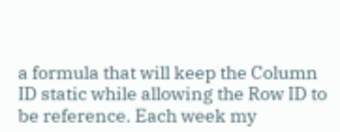a formula that will keep the Column ID static while allowing the Row ID to be reference. Each week my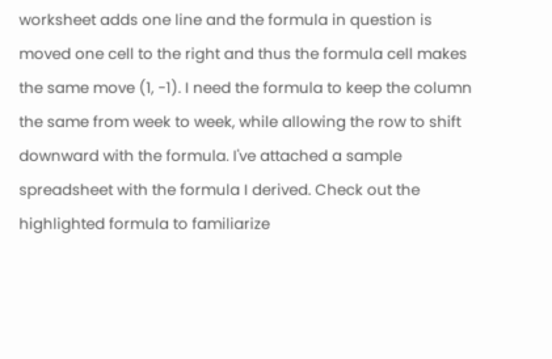worksheet adds one line and the formula in question is moved one cell to the right and thus the formula cell makes the same move (1, -1). I need the formula to keep the column the same from week to week, while allowing the row to shift downward with the formula. I've attached a sample spreadsheet with the formula I derived. Check out the highlighted formula to familiarize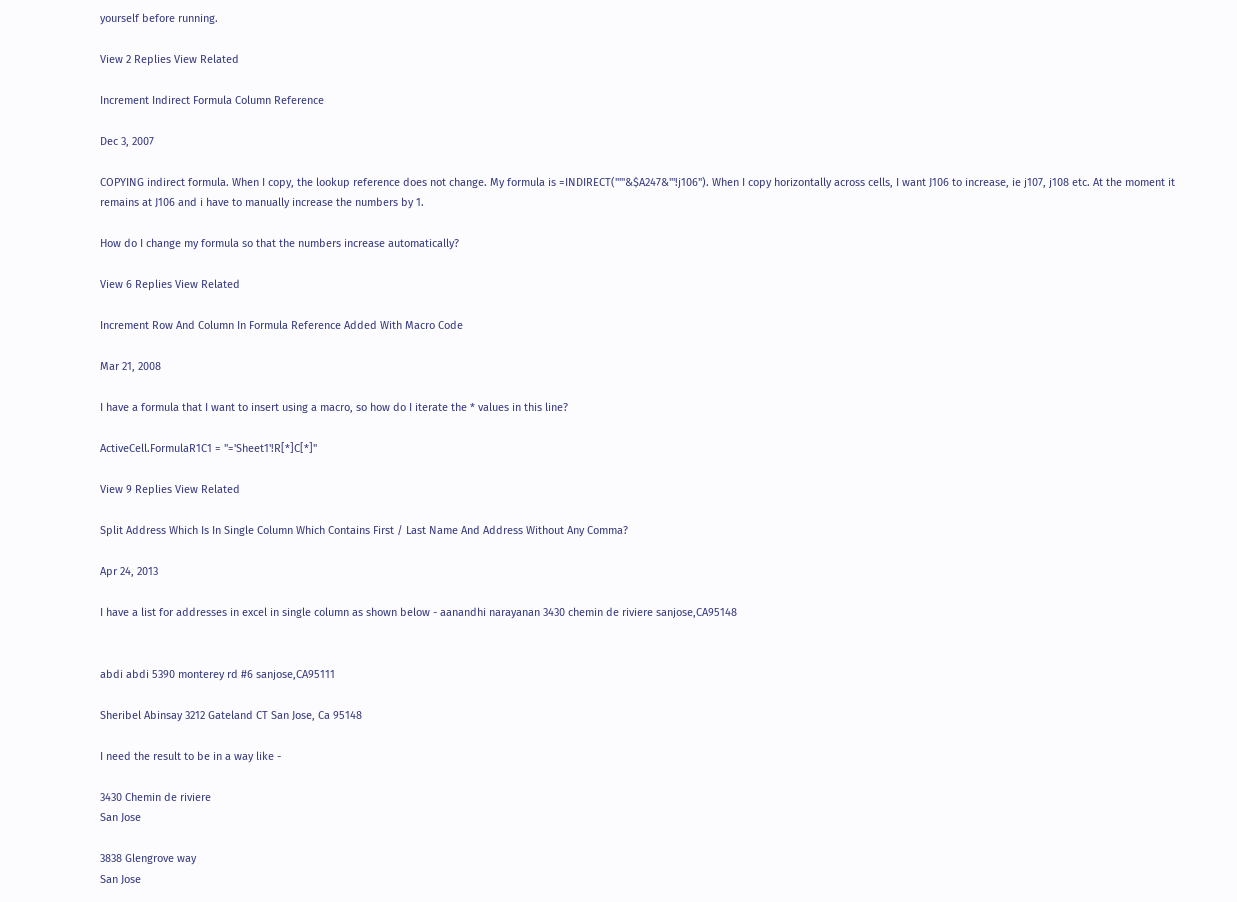yourself before running.

View 2 Replies View Related

Increment Indirect Formula Column Reference

Dec 3, 2007

COPYING indirect formula. When I copy, the lookup reference does not change. My formula is =INDIRECT("'"&$A247&"'!j106"). When I copy horizontally across cells, I want J106 to increase, ie j107, j108 etc. At the moment it remains at J106 and i have to manually increase the numbers by 1.

How do I change my formula so that the numbers increase automatically?

View 6 Replies View Related

Increment Row And Column In Formula Reference Added With Macro Code

Mar 21, 2008

I have a formula that I want to insert using a macro, so how do I iterate the * values in this line?

ActiveCell.FormulaR1C1 = "='Sheet1'!R[*]C[*]"

View 9 Replies View Related

Split Address Which Is In Single Column Which Contains First / Last Name And Address Without Any Comma?

Apr 24, 2013

I have a list for addresses in excel in single column as shown below - aanandhi narayanan 3430 chemin de riviere sanjose,CA95148


abdi abdi 5390 monterey rd #6 sanjose,CA95111

Sheribel Abinsay 3212 Gateland CT San Jose, Ca 95148

I need the result to be in a way like -

3430 Chemin de riviere
San Jose

3838 Glengrove way
San Jose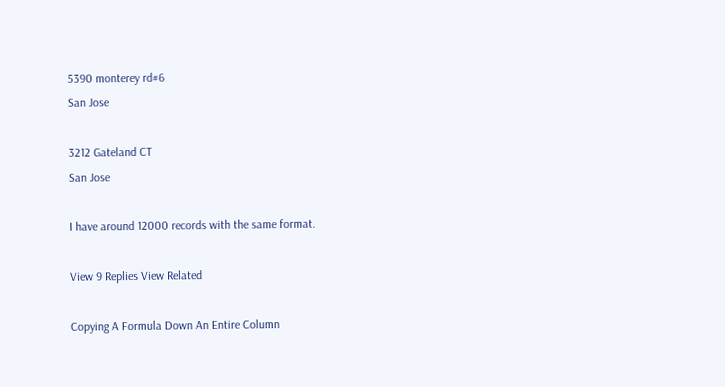5390 monterey rd#6
San Jose

3212 Gateland CT
San Jose

I have around 12000 records with the same format.

View 9 Replies View Related

Copying A Formula Down An Entire Column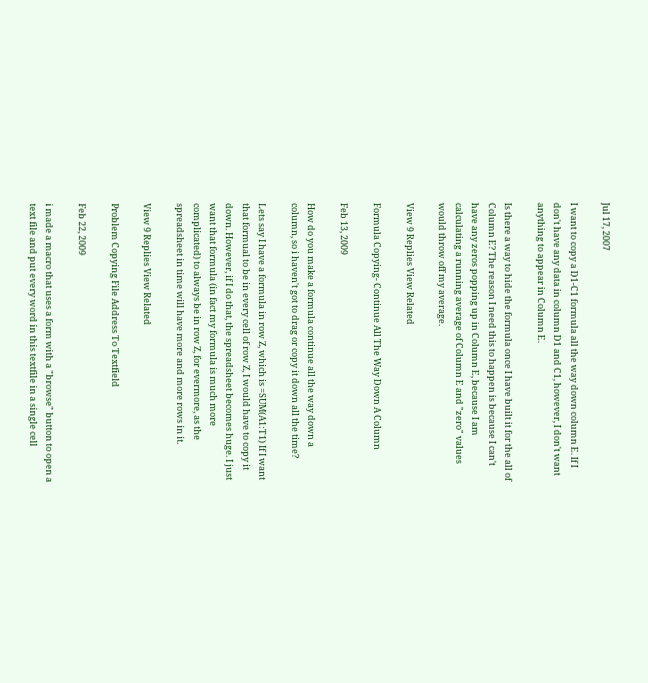Jul 17, 2007

I want to copy a D1-C1 formula all the way down column E. If I don't have any data in column D1 and C1, however, I don't want anything to appear in Column E.

Is there a way to hide the formula once I have built it for the all of Column E? The reason I need this to happen is because I can't have any zeros popping up in Column E, because I am calculating a running average of Column E and "zero" values would throw off my average.

View 9 Replies View Related

Formula Copying- Continue All The Way Down A Column

Feb 13, 2009

How do you make a formula continue all the way down a column, so i haven't got to drag or copy it down all the time?

Lets say I have a formula in row Z, which is =SUM(A1:T1) If I want that formual to be in every cell of row Z, I would have to copy it down. However, if I do that, the spreadsheet becomes huge. I just want that formula (in fact my formula is much more complicated) to always be in row Z, for evermore, as the spreadsheet in time will have more and more rows in it.

View 9 Replies View Related

Problem Copying File Address To Textfield

Feb 22, 2009

i made a macro that uses a form with a "browse" button to open a text file and put every word in this textfile in a single cell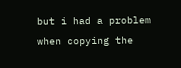but i had a problem when copying the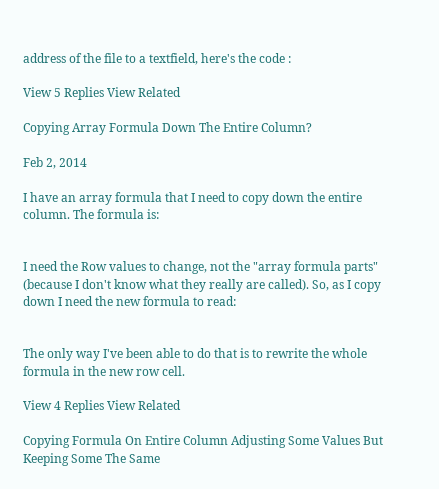address of the file to a textfield, here's the code :

View 5 Replies View Related

Copying Array Formula Down The Entire Column?

Feb 2, 2014

I have an array formula that I need to copy down the entire column. The formula is:


I need the Row values to change, not the "array formula parts" (because I don't know what they really are called). So, as I copy down I need the new formula to read:


The only way I've been able to do that is to rewrite the whole formula in the new row cell.

View 4 Replies View Related

Copying Formula On Entire Column Adjusting Some Values But Keeping Some The Same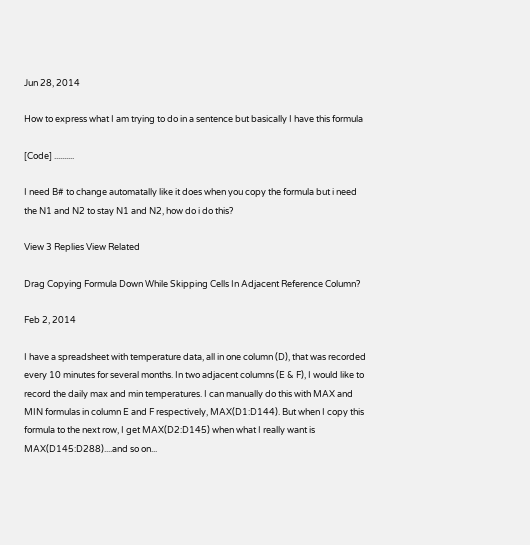Jun 28, 2014

How to express what I am trying to do in a sentence but basically I have this formula

[Code] ..........

I need B# to change automatally like it does when you copy the formula but i need the N1 and N2 to stay N1 and N2, how do i do this?

View 3 Replies View Related

Drag Copying Formula Down While Skipping Cells In Adjacent Reference Column?

Feb 2, 2014

I have a spreadsheet with temperature data, all in one column (D), that was recorded every 10 minutes for several months. In two adjacent columns (E & F), I would like to record the daily max and min temperatures. I can manually do this with MAX and MIN formulas in column E and F respectively, MAX(D1:D144). But when I copy this formula to the next row, I get MAX(D2:D145) when what I really want is MAX(D145:D288)....and so on...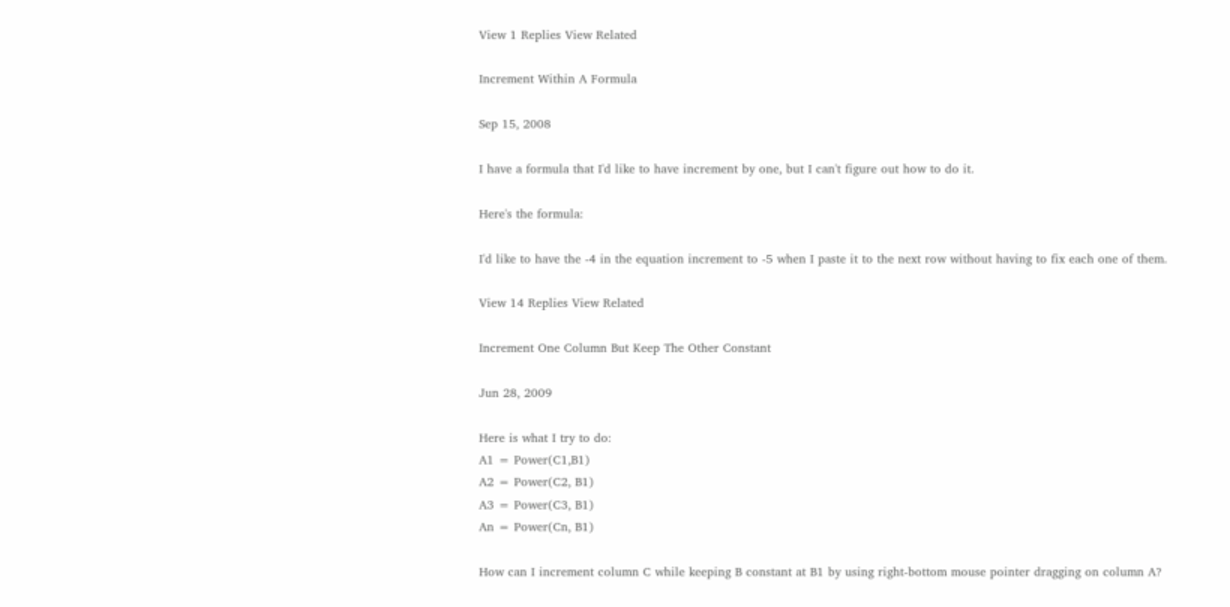View 1 Replies View Related

Increment Within A Formula

Sep 15, 2008

I have a formula that I'd like to have increment by one, but I can't figure out how to do it.

Here's the formula:

I'd like to have the -4 in the equation increment to -5 when I paste it to the next row without having to fix each one of them.

View 14 Replies View Related

Increment One Column But Keep The Other Constant

Jun 28, 2009

Here is what I try to do:
A1 = Power(C1,B1)
A2 = Power(C2, B1)
A3 = Power(C3, B1)
An = Power(Cn, B1)

How can I increment column C while keeping B constant at B1 by using right-bottom mouse pointer dragging on column A?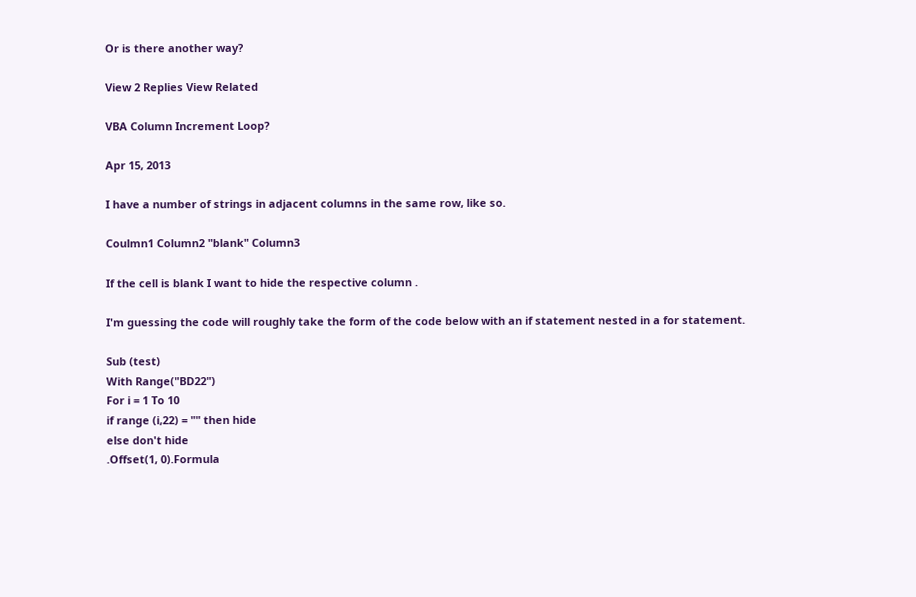Or is there another way?

View 2 Replies View Related

VBA Column Increment Loop?

Apr 15, 2013

I have a number of strings in adjacent columns in the same row, like so.

Coulmn1 Column2 "blank" Column3

If the cell is blank I want to hide the respective column .

I'm guessing the code will roughly take the form of the code below with an if statement nested in a for statement.

Sub (test)
With Range("BD22")
For i = 1 To 10
if range (i,22) = "" then hide
else don't hide
.Offset(1, 0).Formula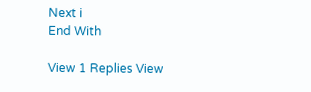Next i
End With

View 1 Replies View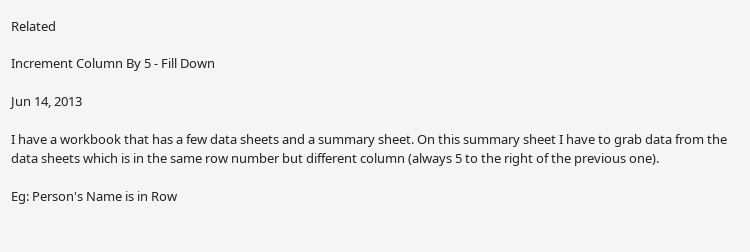Related

Increment Column By 5 - Fill Down

Jun 14, 2013

I have a workbook that has a few data sheets and a summary sheet. On this summary sheet I have to grab data from the data sheets which is in the same row number but different column (always 5 to the right of the previous one).

Eg: Person's Name is in Row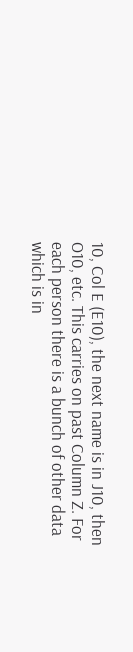10, Col E (E10), the next name is in J10, then O10, etc. This carries on past Column Z. For each person there is a bunch of other data which is in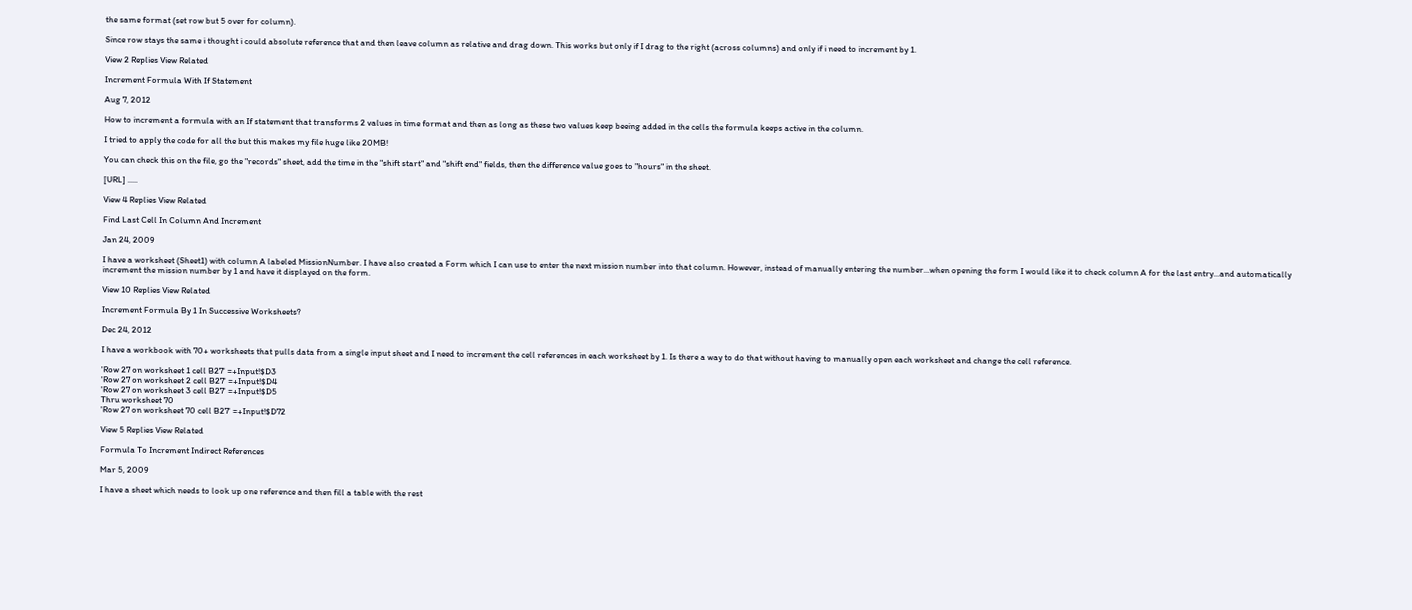the same format (set row but 5 over for column).

Since row stays the same i thought i could absolute reference that and then leave column as relative and drag down. This works but only if I drag to the right (across columns) and only if i need to increment by 1.

View 2 Replies View Related

Increment Formula With If Statement

Aug 7, 2012

How to increment a formula with an If statement that transforms 2 values in time format and then as long as these two values keep beeing added in the cells the formula keeps active in the column.

I tried to apply the code for all the but this makes my file huge like 20MB!

You can check this on the file, go the "records" sheet, add the time in the "shift start" and "shift end" fields, then the difference value goes to "hours" in the sheet.

[URL] .....

View 4 Replies View Related

Find Last Cell In Column And Increment

Jan 24, 2009

I have a worksheet (Sheet1) with column A labeled MissionNumber. I have also created a Form which I can use to enter the next mission number into that column. However, instead of manually entering the number...when opening the form I would like it to check column A for the last entry...and automatically increment the mission number by 1 and have it displayed on the form.

View 10 Replies View Related

Increment Formula By 1 In Successive Worksheets?

Dec 24, 2012

I have a workbook with 70+ worksheets that pulls data from a single input sheet and I need to increment the cell references in each worksheet by 1. Is there a way to do that without having to manually open each worksheet and change the cell reference.

'Row 27 on worksheet 1 cell B27' =+Input!$D3
'Row 27 on worksheet 2 cell B27' =+Input!$D4
'Row 27 on worksheet 3 cell B27' =+Input!$D5
Thru worksheet 70
'Row 27 on worksheet 70 cell B27' =+Input!$D72

View 5 Replies View Related

Formula To Increment Indirect References

Mar 5, 2009

I have a sheet which needs to look up one reference and then fill a table with the rest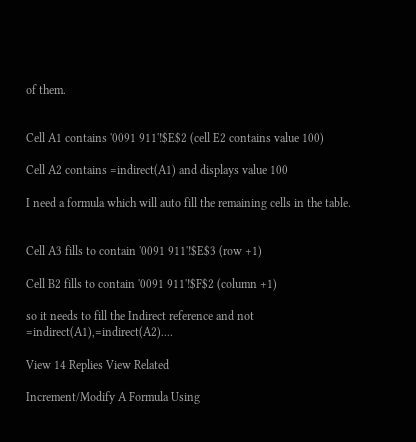of them.


Cell A1 contains '0091 911'!$E$2 (cell E2 contains value 100)

Cell A2 contains =indirect(A1) and displays value 100

I need a formula which will auto fill the remaining cells in the table.


Cell A3 fills to contain '0091 911'!$E$3 (row +1)

Cell B2 fills to contain '0091 911'!$F$2 (column +1)

so it needs to fill the Indirect reference and not =indirect(A1),=indirect(A2)....

View 14 Replies View Related

Increment/Modify A Formula Using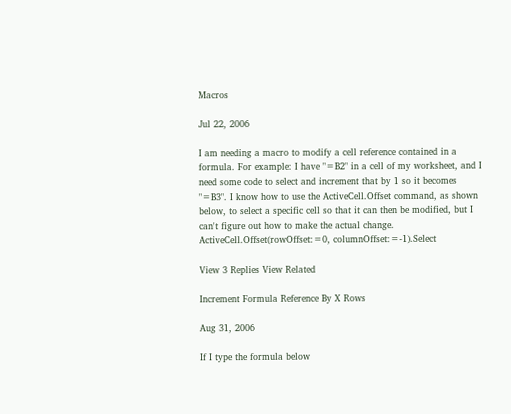Macros

Jul 22, 2006

I am needing a macro to modify a cell reference contained in a formula. For example: I have "=B2" in a cell of my worksheet, and I need some code to select and increment that by 1 so it becomes "=B3". I know how to use the ActiveCell.Offset command, as shown below, to select a specific cell so that it can then be modified, but I can't figure out how to make the actual change. ActiveCell.Offset(rowOffset:=0, columnOffset:=-1).Select

View 3 Replies View Related

Increment Formula Reference By X Rows

Aug 31, 2006

If I type the formula below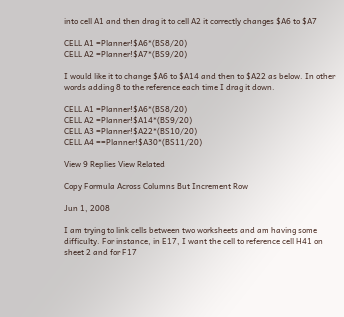into cell A1 and then drag it to cell A2 it correctly changes $A6 to $A7

CELL A1 =Planner!$A6*(BS8/20)
CELL A2 =Planner!$A7*(BS9/20)

I would like it to change $A6 to $A14 and then to $A22 as below. In other words adding 8 to the reference each time I drag it down.

CELL A1 =Planner!$A6*(BS8/20)
CELL A2 =Planner!$A14*(BS9/20)
CELL A3 =Planner!$A22*(BS10/20)
CELL A4 ==Planner!$A30*(BS11/20)

View 9 Replies View Related

Copy Formula Across Columns But Increment Row

Jun 1, 2008

I am trying to link cells between two worksheets and am having some difficulty. For instance, in E17, I want the cell to reference cell H41 on sheet 2 and for F17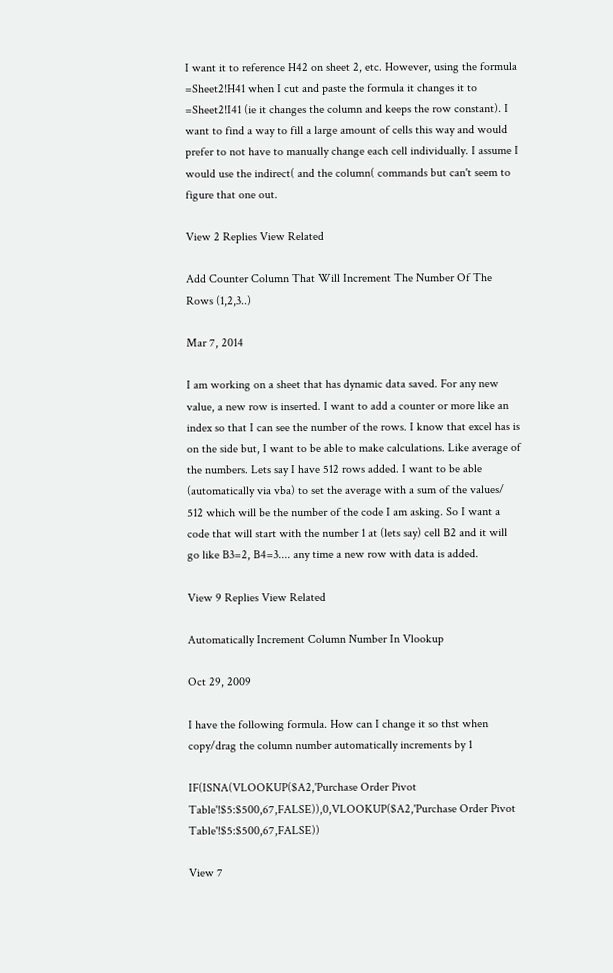I want it to reference H42 on sheet 2, etc. However, using the formula =Sheet2!H41 when I cut and paste the formula it changes it to =Sheet2!I41 (ie it changes the column and keeps the row constant). I want to find a way to fill a large amount of cells this way and would prefer to not have to manually change each cell individually. I assume I would use the indirect( and the column( commands but can't seem to figure that one out.

View 2 Replies View Related

Add Counter Column That Will Increment The Number Of The Rows (1,2,3..)

Mar 7, 2014

I am working on a sheet that has dynamic data saved. For any new value, a new row is inserted. I want to add a counter or more like an index so that I can see the number of the rows. I know that excel has is on the side but, I want to be able to make calculations. Like average of the numbers. Lets say I have 512 rows added. I want to be able (automatically via vba) to set the average with a sum of the values/ 512 which will be the number of the code I am asking. So I want a code that will start with the number 1 at (lets say) cell B2 and it will go like B3=2, B4=3.... any time a new row with data is added.

View 9 Replies View Related

Automatically Increment Column Number In Vlookup

Oct 29, 2009

I have the following formula. How can I change it so thst when copy/drag the column number automatically increments by 1

IF(ISNA(VLOOKUP($A2,'Purchase Order Pivot Table'!$5:$500,67,FALSE)),0,VLOOKUP($A2,'Purchase Order Pivot Table'!$5:$500,67,FALSE))

View 7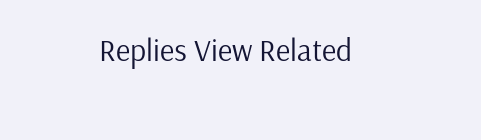Replies View Related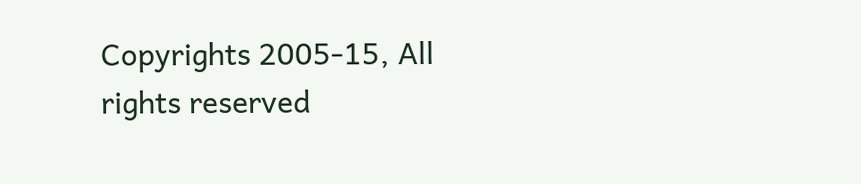Copyrights 2005-15, All rights reserved